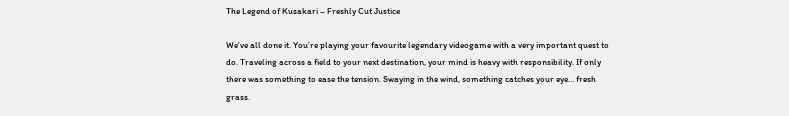The Legend of Kusakari – Freshly Cut Justice

We’ve all done it. You’re playing your favourite legendary videogame with a very important quest to do. Traveling across a field to your next destination, your mind is heavy with responsibility. If only there was something to ease the tension. Swaying in the wind, something catches your eye… fresh grass.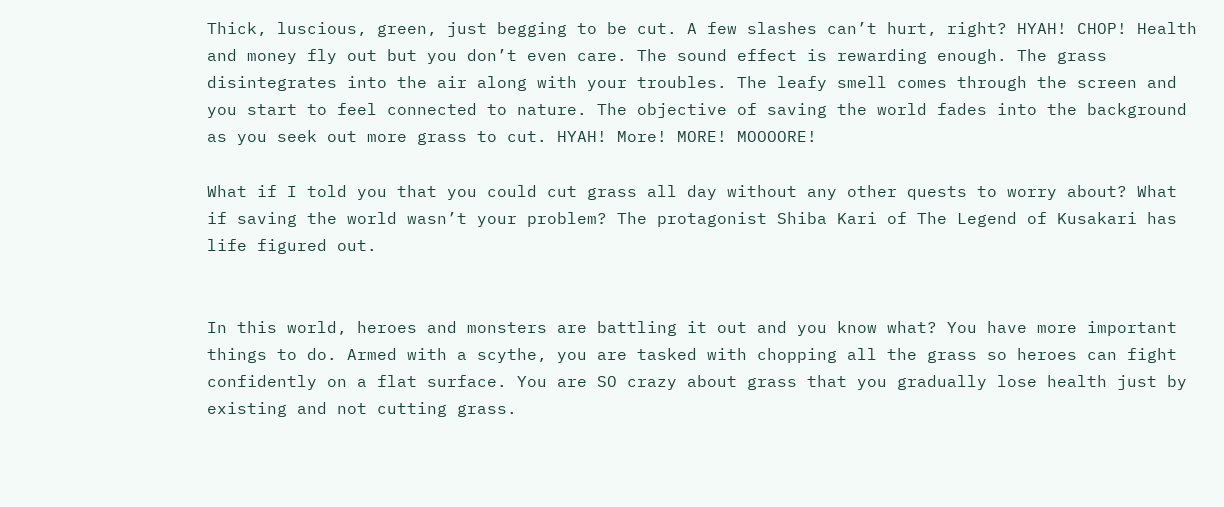Thick, luscious, green, just begging to be cut. A few slashes can’t hurt, right? HYAH! CHOP! Health and money fly out but you don’t even care. The sound effect is rewarding enough. The grass disintegrates into the air along with your troubles. The leafy smell comes through the screen and you start to feel connected to nature. The objective of saving the world fades into the background as you seek out more grass to cut. HYAH! More! MORE! MOOOORE!

What if I told you that you could cut grass all day without any other quests to worry about? What if saving the world wasn’t your problem? The protagonist Shiba Kari of The Legend of Kusakari has life figured out.


In this world, heroes and monsters are battling it out and you know what? You have more important things to do. Armed with a scythe, you are tasked with chopping all the grass so heroes can fight confidently on a flat surface. You are SO crazy about grass that you gradually lose health just by existing and not cutting grass.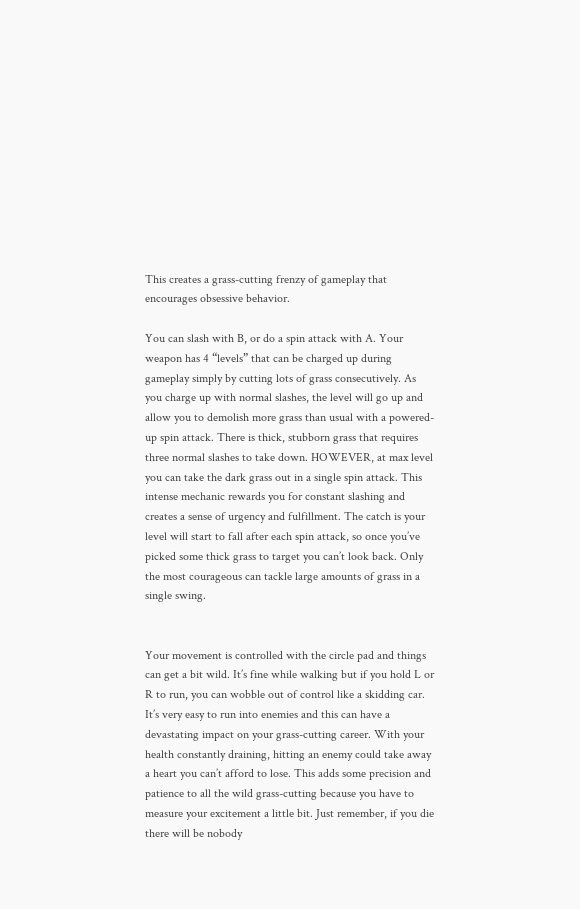This creates a grass-cutting frenzy of gameplay that encourages obsessive behavior.

You can slash with B, or do a spin attack with A. Your weapon has 4 “levels” that can be charged up during gameplay simply by cutting lots of grass consecutively. As you charge up with normal slashes, the level will go up and allow you to demolish more grass than usual with a powered-up spin attack. There is thick, stubborn grass that requires three normal slashes to take down. HOWEVER, at max level you can take the dark grass out in a single spin attack. This intense mechanic rewards you for constant slashing and creates a sense of urgency and fulfillment. The catch is your level will start to fall after each spin attack, so once you’ve picked some thick grass to target you can’t look back. Only the most courageous can tackle large amounts of grass in a single swing.


Your movement is controlled with the circle pad and things can get a bit wild. It’s fine while walking but if you hold L or R to run, you can wobble out of control like a skidding car. It’s very easy to run into enemies and this can have a devastating impact on your grass-cutting career. With your health constantly draining, hitting an enemy could take away a heart you can’t afford to lose. This adds some precision and patience to all the wild grass-cutting because you have to measure your excitement a little bit. Just remember, if you die there will be nobody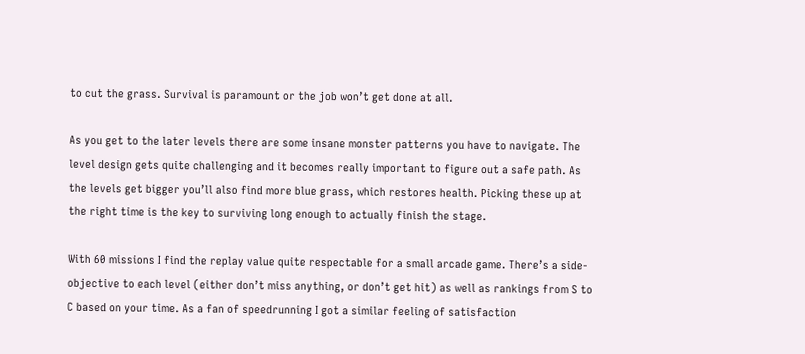to cut the grass. Survival is paramount or the job won’t get done at all.

As you get to the later levels there are some insane monster patterns you have to navigate. The level design gets quite challenging and it becomes really important to figure out a safe path. As the levels get bigger you’ll also find more blue grass, which restores health. Picking these up at the right time is the key to surviving long enough to actually finish the stage.

With 60 missions I find the replay value quite respectable for a small arcade game. There’s a side-objective to each level (either don’t miss anything, or don’t get hit) as well as rankings from S to C based on your time. As a fan of speedrunning I got a similar feeling of satisfaction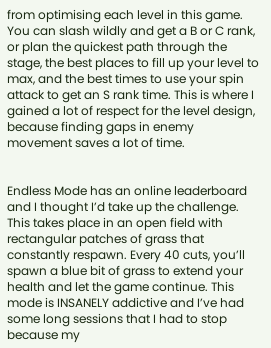from optimising each level in this game. You can slash wildly and get a B or C rank, or plan the quickest path through the stage, the best places to fill up your level to max, and the best times to use your spin attack to get an S rank time. This is where I gained a lot of respect for the level design, because finding gaps in enemy movement saves a lot of time.


Endless Mode has an online leaderboard and I thought I’d take up the challenge. This takes place in an open field with rectangular patches of grass that constantly respawn. Every 40 cuts, you’ll spawn a blue bit of grass to extend your health and let the game continue. This mode is INSANELY addictive and I’ve had some long sessions that I had to stop because my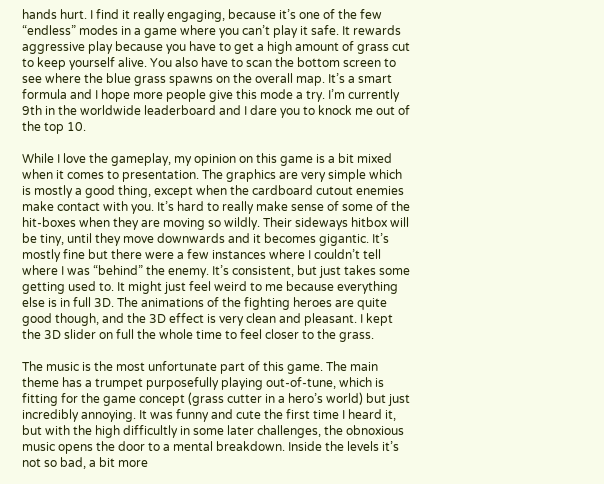hands hurt. I find it really engaging, because it’s one of the few “endless” modes in a game where you can’t play it safe. It rewards aggressive play because you have to get a high amount of grass cut to keep yourself alive. You also have to scan the bottom screen to see where the blue grass spawns on the overall map. It’s a smart formula and I hope more people give this mode a try. I’m currently 9th in the worldwide leaderboard and I dare you to knock me out of the top 10.

While I love the gameplay, my opinion on this game is a bit mixed when it comes to presentation. The graphics are very simple which is mostly a good thing, except when the cardboard cutout enemies make contact with you. It’s hard to really make sense of some of the hit-boxes when they are moving so wildly. Their sideways hitbox will be tiny, until they move downwards and it becomes gigantic. It’s mostly fine but there were a few instances where I couldn’t tell where I was “behind” the enemy. It’s consistent, but just takes some getting used to. It might just feel weird to me because everything else is in full 3D. The animations of the fighting heroes are quite good though, and the 3D effect is very clean and pleasant. I kept the 3D slider on full the whole time to feel closer to the grass.

The music is the most unfortunate part of this game. The main theme has a trumpet purposefully playing out-of-tune, which is fitting for the game concept (grass cutter in a hero’s world) but just incredibly annoying. It was funny and cute the first time I heard it, but with the high difficultly in some later challenges, the obnoxious music opens the door to a mental breakdown. Inside the levels it’s not so bad, a bit more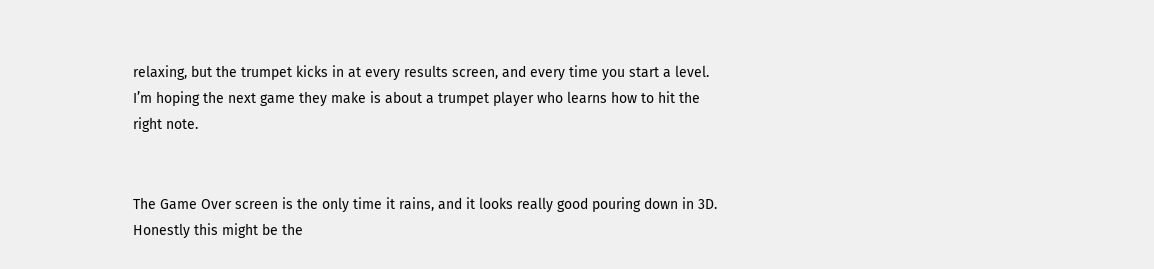relaxing, but the trumpet kicks in at every results screen, and every time you start a level. I’m hoping the next game they make is about a trumpet player who learns how to hit the right note.


The Game Over screen is the only time it rains, and it looks really good pouring down in 3D. Honestly this might be the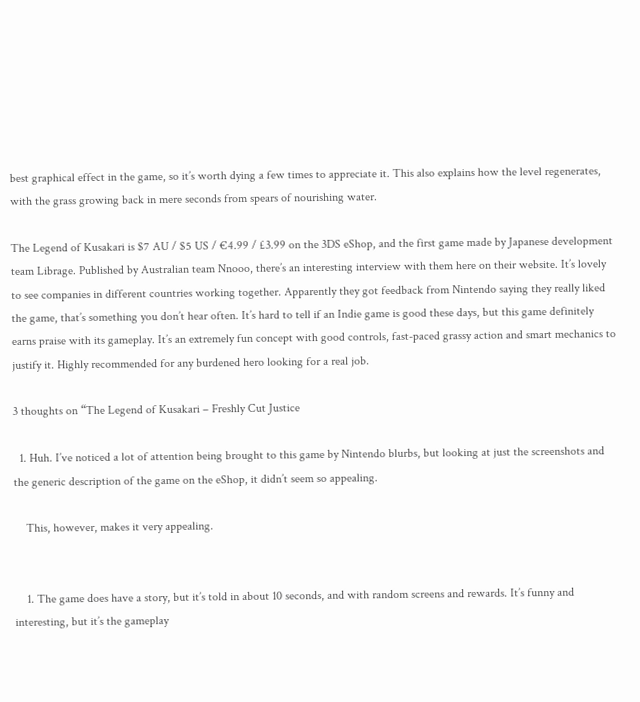best graphical effect in the game, so it’s worth dying a few times to appreciate it. This also explains how the level regenerates, with the grass growing back in mere seconds from spears of nourishing water.

The Legend of Kusakari is $7 AU / $5 US / €4.99 / £3.99 on the 3DS eShop, and the first game made by Japanese development team Librage. Published by Australian team Nnooo, there’s an interesting interview with them here on their website. It’s lovely to see companies in different countries working together. Apparently they got feedback from Nintendo saying they really liked the game, that’s something you don’t hear often. It’s hard to tell if an Indie game is good these days, but this game definitely earns praise with its gameplay. It’s an extremely fun concept with good controls, fast-paced grassy action and smart mechanics to justify it. Highly recommended for any burdened hero looking for a real job.

3 thoughts on “The Legend of Kusakari – Freshly Cut Justice

  1. Huh. I’ve noticed a lot of attention being brought to this game by Nintendo blurbs, but looking at just the screenshots and the generic description of the game on the eShop, it didn’t seem so appealing.

    This, however, makes it very appealing.


    1. The game does have a story, but it’s told in about 10 seconds, and with random screens and rewards. It’s funny and interesting, but it’s the gameplay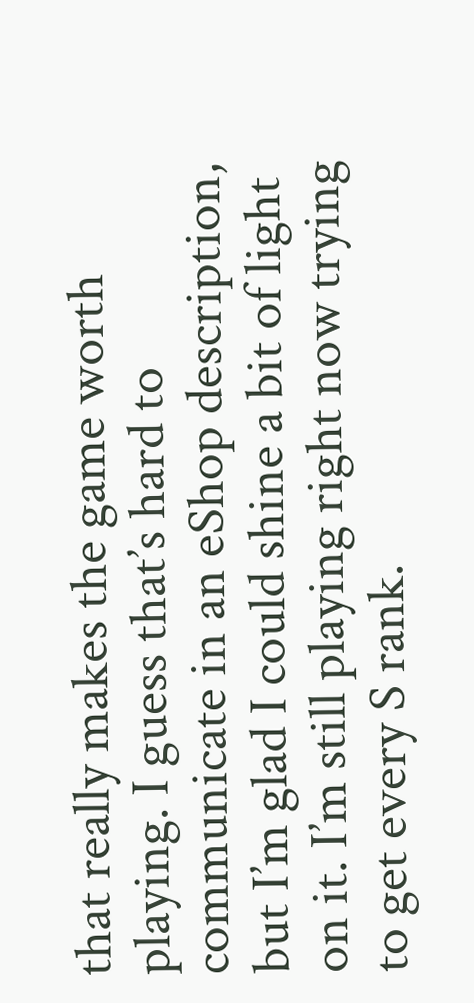that really makes the game worth playing. I guess that’s hard to communicate in an eShop description, but I’m glad I could shine a bit of light on it. I’m still playing right now trying to get every S rank.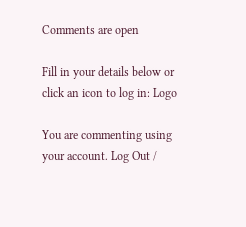Comments are open

Fill in your details below or click an icon to log in: Logo

You are commenting using your account. Log Out /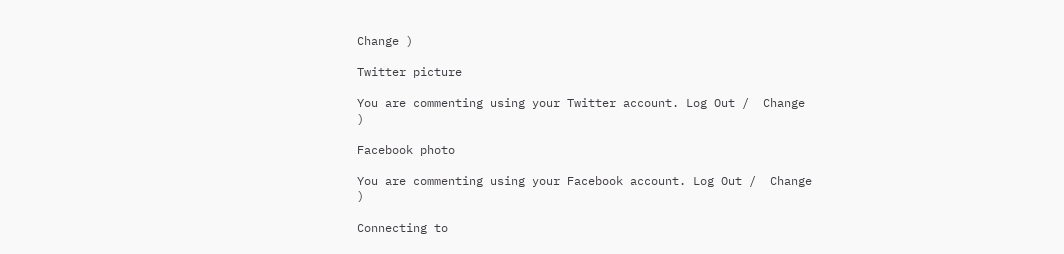Change )

Twitter picture

You are commenting using your Twitter account. Log Out /  Change )

Facebook photo

You are commenting using your Facebook account. Log Out /  Change )

Connecting to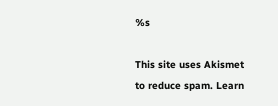%s

This site uses Akismet to reduce spam. Learn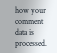how your comment data is processed.